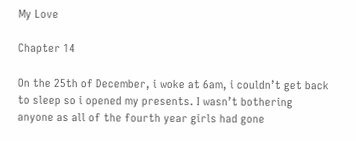My Love

Chapter 14

On the 25th of December, i woke at 6am, i couldn’t get back to sleep so i opened my presents. I wasn’t bothering anyone as all of the fourth year girls had gone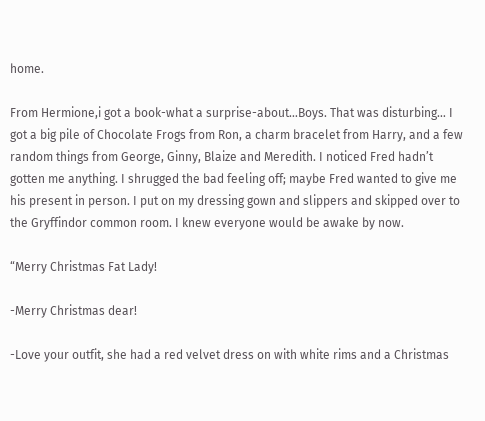home.

From Hermione,i got a book-what a surprise-about…Boys. That was disturbing… I got a big pile of Chocolate Frogs from Ron, a charm bracelet from Harry, and a few random things from George, Ginny, Blaize and Meredith. I noticed Fred hadn’t gotten me anything. I shrugged the bad feeling off; maybe Fred wanted to give me his present in person. I put on my dressing gown and slippers and skipped over to the Gryffindor common room. I knew everyone would be awake by now.

“Merry Christmas Fat Lady!

-Merry Christmas dear!

-Love your outfit, she had a red velvet dress on with white rims and a Christmas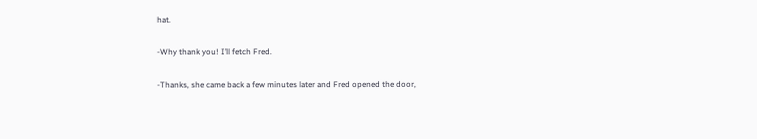hat.

-Why thank you! I’ll fetch Fred.

-Thanks, she came back a few minutes later and Fred opened the door,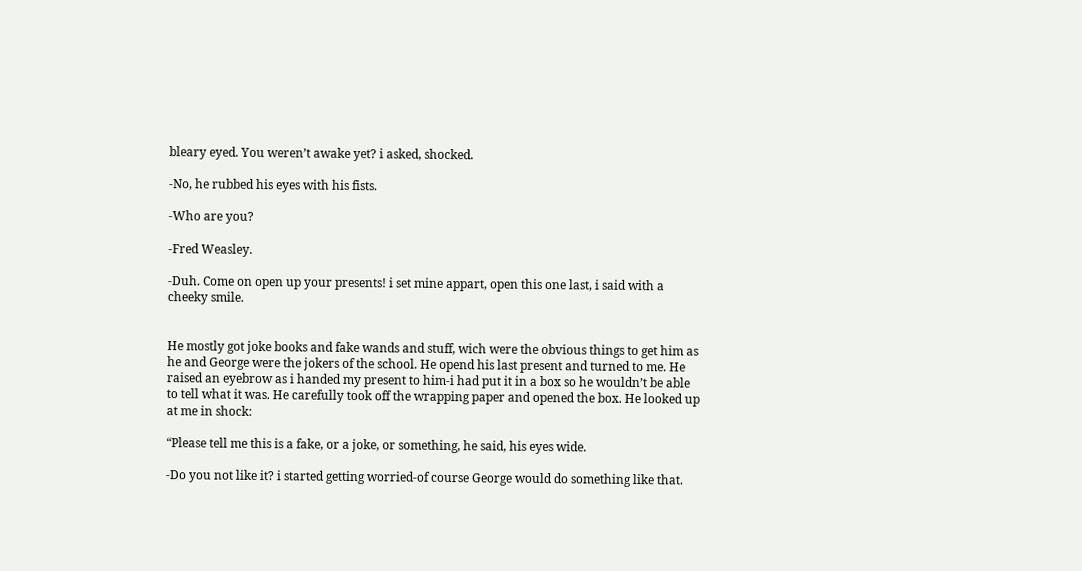bleary eyed. You weren’t awake yet? i asked, shocked.

-No, he rubbed his eyes with his fists.

-Who are you?

-Fred Weasley.

-Duh. Come on open up your presents! i set mine appart, open this one last, i said with a cheeky smile.


He mostly got joke books and fake wands and stuff, wich were the obvious things to get him as he and George were the jokers of the school. He opend his last present and turned to me. He raised an eyebrow as i handed my present to him-i had put it in a box so he wouldn’t be able to tell what it was. He carefully took off the wrapping paper and opened the box. He looked up at me in shock:

“Please tell me this is a fake, or a joke, or something, he said, his eyes wide.

-Do you not like it? i started getting worried-of course George would do something like that.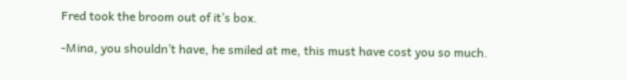Fred took the broom out of it’s box.

-Mina, you shouldn’t have, he smiled at me, this must have cost you so much.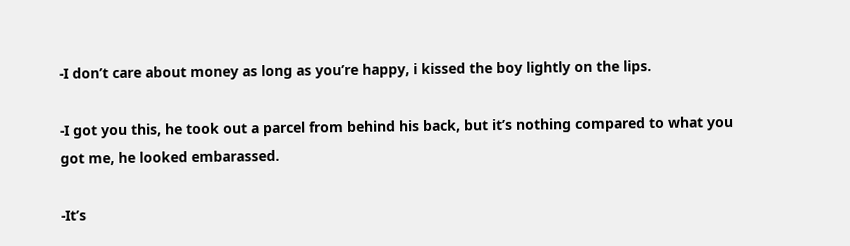-I don’t care about money as long as you’re happy, i kissed the boy lightly on the lips.

-I got you this, he took out a parcel from behind his back, but it’s nothing compared to what you got me, he looked embarassed.

-It’s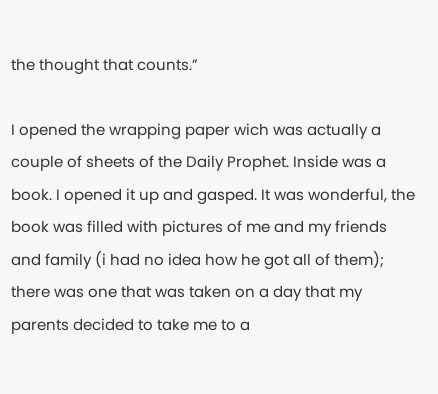the thought that counts.”

I opened the wrapping paper wich was actually a couple of sheets of the Daily Prophet. Inside was a book. I opened it up and gasped. It was wonderful, the book was filled with pictures of me and my friends and family (i had no idea how he got all of them); there was one that was taken on a day that my parents decided to take me to a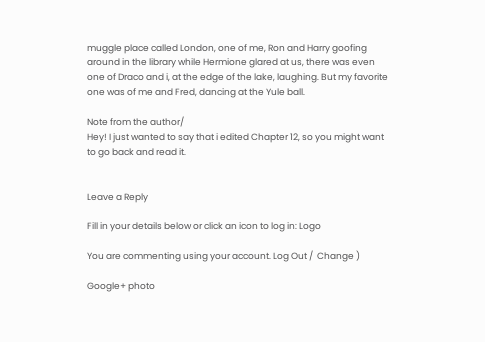muggle place called London, one of me, Ron and Harry goofing around in the library while Hermione glared at us, there was even one of Draco and i, at the edge of the lake, laughing. But my favorite one was of me and Fred, dancing at the Yule ball.

Note from the author/
Hey! I just wanted to say that i edited Chapter 12, so you might want to go back and read it.


Leave a Reply

Fill in your details below or click an icon to log in: Logo

You are commenting using your account. Log Out /  Change )

Google+ photo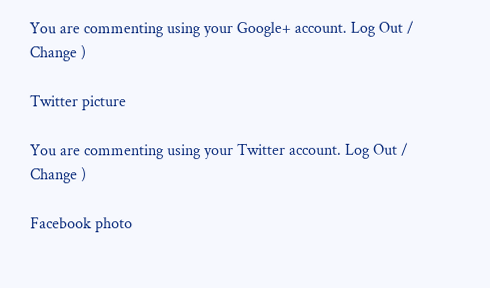You are commenting using your Google+ account. Log Out /  Change )

Twitter picture

You are commenting using your Twitter account. Log Out /  Change )

Facebook photo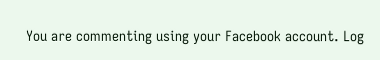You are commenting using your Facebook account. Log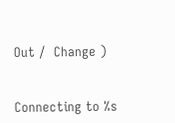Out /  Change )


Connecting to %s